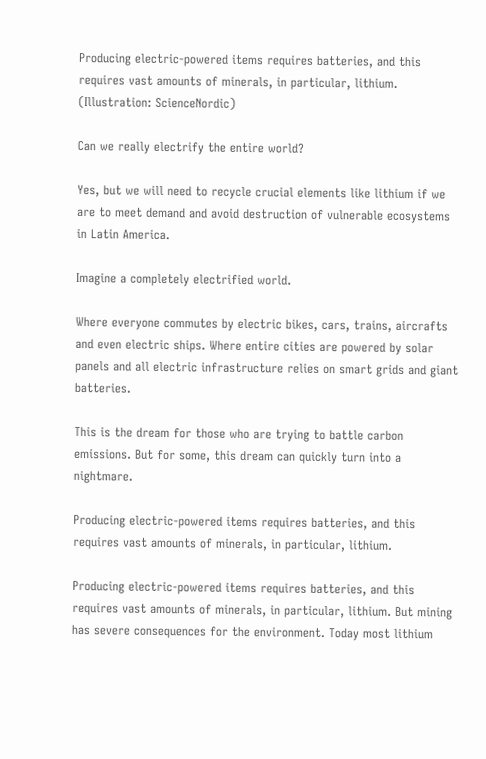Producing electric-powered items requires batteries, and this requires vast amounts of minerals, in particular, lithium. (Illustration: ScienceNordic)

Can we really electrify the entire world?

Yes, but we will need to recycle crucial elements like lithium if we are to meet demand and avoid destruction of vulnerable ecosystems in Latin America.

Imagine a completely electrified world.

Where everyone commutes by electric bikes, cars, trains, aircrafts and even electric ships. Where entire cities are powered by solar panels and all electric infrastructure relies on smart grids and giant batteries.

This is the dream for those who are trying to battle carbon emissions. But for some, this dream can quickly turn into a nightmare.

Producing electric-powered items requires batteries, and this requires vast amounts of minerals, in particular, lithium.

Producing electric-powered items requires batteries, and this requires vast amounts of minerals, in particular, lithium. But mining has severe consequences for the environment. Today most lithium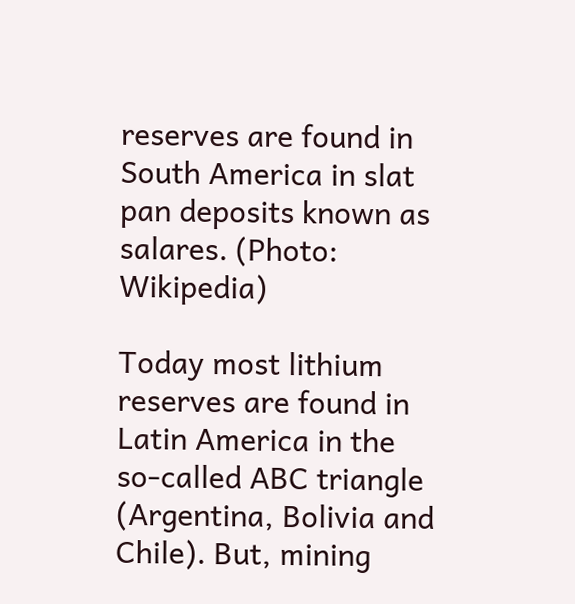reserves are found in South America in slat pan deposits known as salares. (Photo: Wikipedia)

Today most lithium reserves are found in Latin America in the so-called ABC triangle (Argentina, Bolivia and Chile). But, mining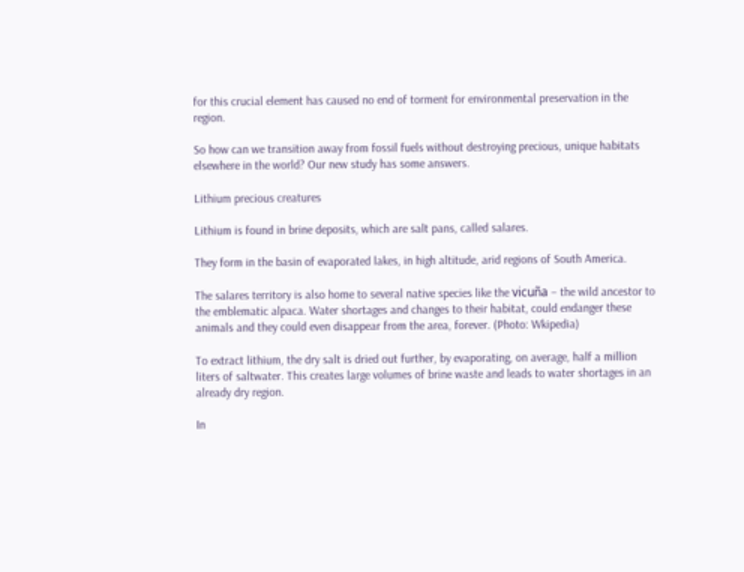for this crucial element has caused no end of torment for environmental preservation in the region.

So how can we transition away from fossil fuels without destroying precious, unique habitats elsewhere in the world? Our new study has some answers.

Lithium precious creatures

Lithium is found in brine deposits, which are salt pans, called salares.

They form in the basin of evaporated lakes, in high altitude, arid regions of South America.

The salares territory is also home to several native species like the vicuña – the wild ancestor to the emblematic alpaca. Water shortages and changes to their habitat, could endanger these animals and they could even disappear from the area, forever. (Photo: Wkipedia)

To extract lithium, the dry salt is dried out further, by evaporating, on average, half a million liters of saltwater. This creates large volumes of brine waste and leads to water shortages in an already dry region.

In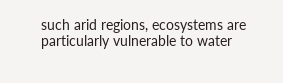such arid regions, ecosystems are particularly vulnerable to water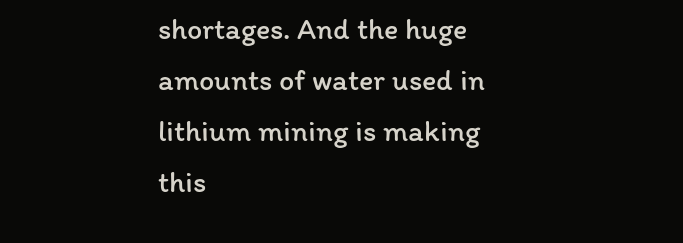shortages. And the huge amounts of water used in lithium mining is making this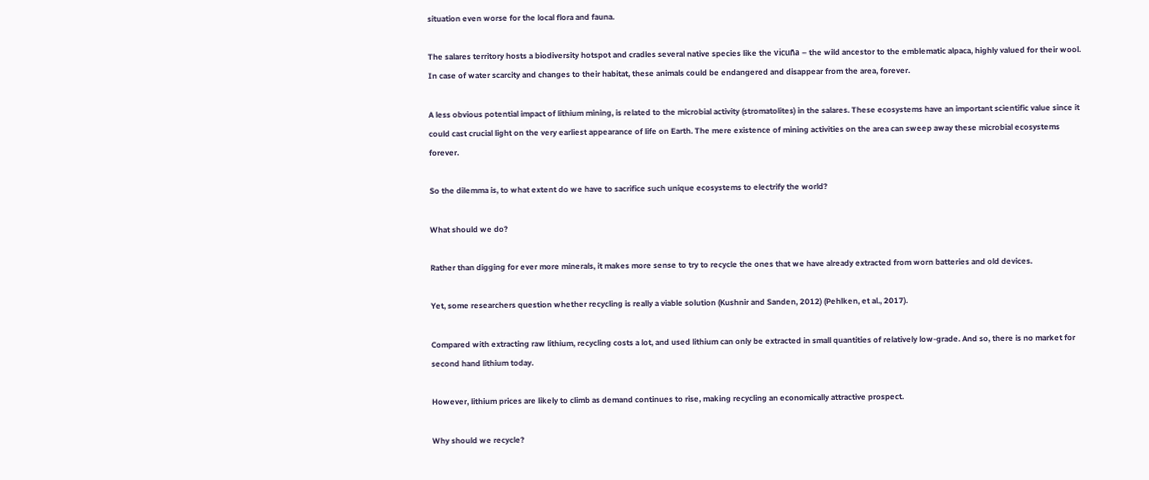situation even worse for the local flora and fauna.

The salares territory hosts a biodiversity hotspot and cradles several native species like the vicuña – the wild ancestor to the emblematic alpaca, highly valued for their wool. In case of water scarcity and changes to their habitat, these animals could be endangered and disappear from the area, forever.

A less obvious potential impact of lithium mining, is related to the microbial activity (stromatolites) in the salares. These ecosystems have an important scientific value since it could cast crucial light on the very earliest appearance of life on Earth. The mere existence of mining activities on the area can sweep away these microbial ecosystems forever.

So the dilemma is, to what extent do we have to sacrifice such unique ecosystems to electrify the world?

What should we do?

Rather than digging for ever more minerals, it makes more sense to try to recycle the ones that we have already extracted from worn batteries and old devices.

Yet, some researchers question whether recycling is really a viable solution (Kushnir and Sanden, 2012) (Pehlken, et al., 2017).

Compared with extracting raw lithium, recycling costs a lot, and used lithium can only be extracted in small quantities of relatively low-grade. And so, there is no market for second hand lithium today.

However, lithium prices are likely to climb as demand continues to rise, making recycling an economically attractive prospect.

Why should we recycle?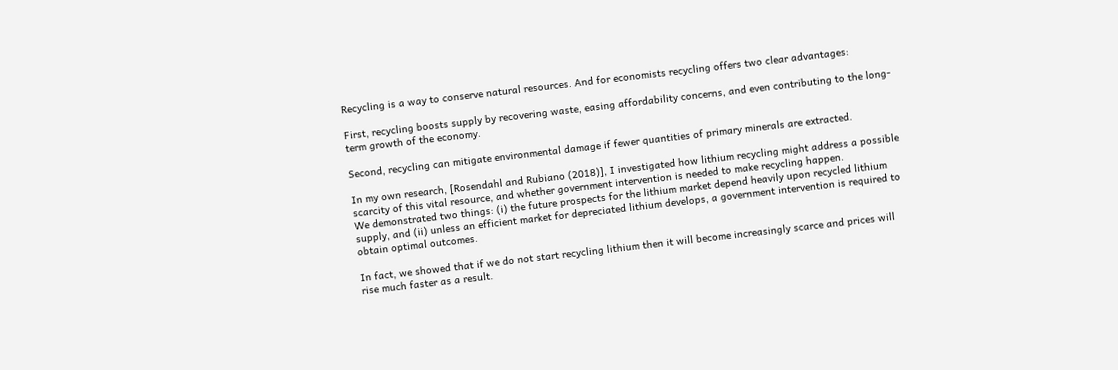Recycling is a way to conserve natural resources. And for economists recycling offers two clear advantages:

First, recycling boosts supply by recovering waste, easing affordability concerns, and even contributing to the long-term growth of the economy.

Second, recycling can mitigate environmental damage if fewer quantities of primary minerals are extracted.

In my own research, [Rosendahl and Rubiano (2018)], I investigated how lithium recycling might address a possible scarcity of this vital resource, and whether government intervention is needed to make recycling happen.
We demonstrated two things: (i) the future prospects for the lithium market depend heavily upon recycled lithium supply, and (ii) unless an efficient market for depreciated lithium develops, a government intervention is required to obtain optimal outcomes.

In fact, we showed that if we do not start recycling lithium then it will become increasingly scarce and prices will rise much faster as a result.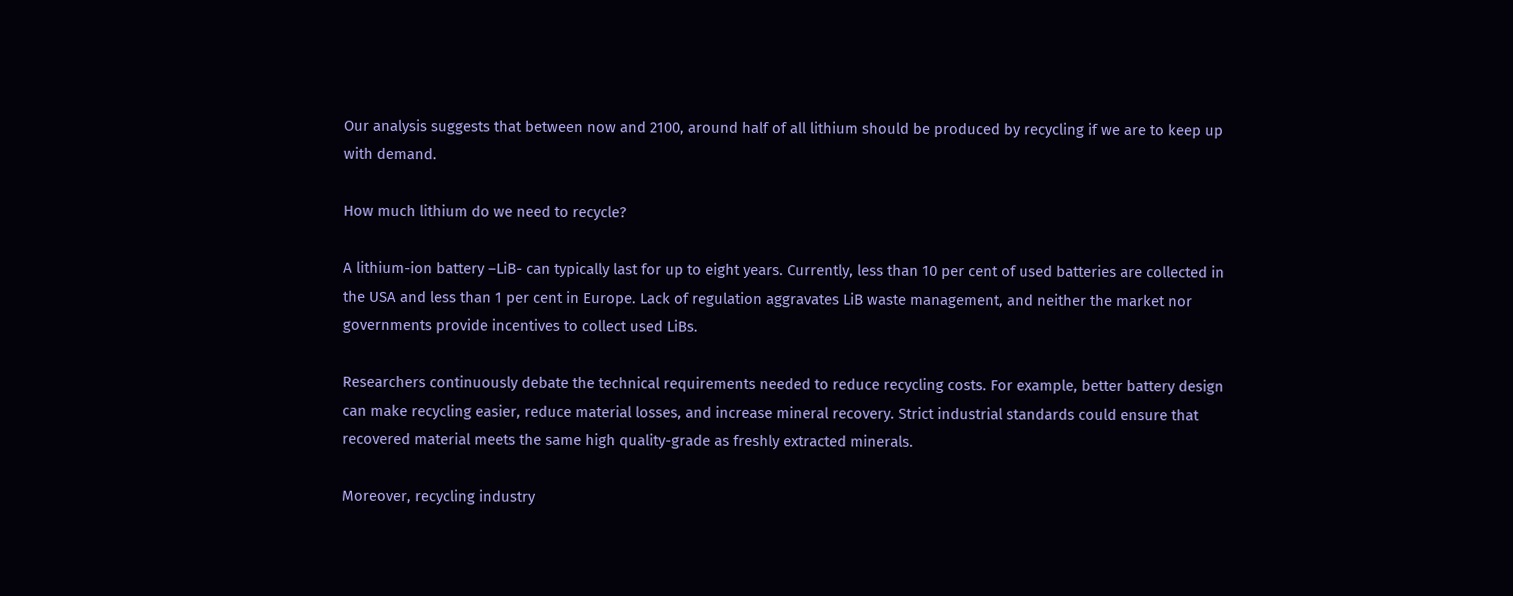Our analysis suggests that between now and 2100, around half of all lithium should be produced by recycling if we are to keep up with demand.

How much lithium do we need to recycle?

A lithium-ion battery –LiB- can typically last for up to eight years. Currently, less than 10 per cent of used batteries are collected in the USA and less than 1 per cent in Europe. Lack of regulation aggravates LiB waste management, and neither the market nor governments provide incentives to collect used LiBs.

Researchers continuously debate the technical requirements needed to reduce recycling costs. For example, better battery design can make recycling easier, reduce material losses, and increase mineral recovery. Strict industrial standards could ensure that recovered material meets the same high quality-grade as freshly extracted minerals.

Moreover, recycling industry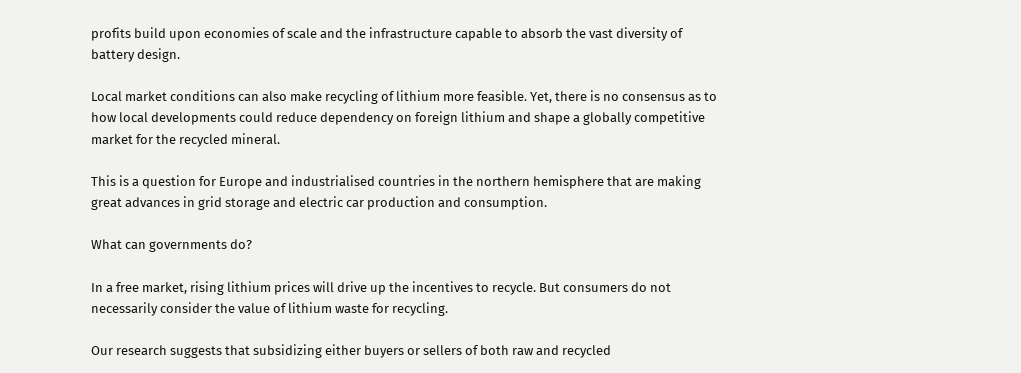profits build upon economies of scale and the infrastructure capable to absorb the vast diversity of battery design.

Local market conditions can also make recycling of lithium more feasible. Yet, there is no consensus as to how local developments could reduce dependency on foreign lithium and shape a globally competitive market for the recycled mineral.

This is a question for Europe and industrialised countries in the northern hemisphere that are making great advances in grid storage and electric car production and consumption.

What can governments do?

In a free market, rising lithium prices will drive up the incentives to recycle. But consumers do not necessarily consider the value of lithium waste for recycling.

Our research suggests that subsidizing either buyers or sellers of both raw and recycled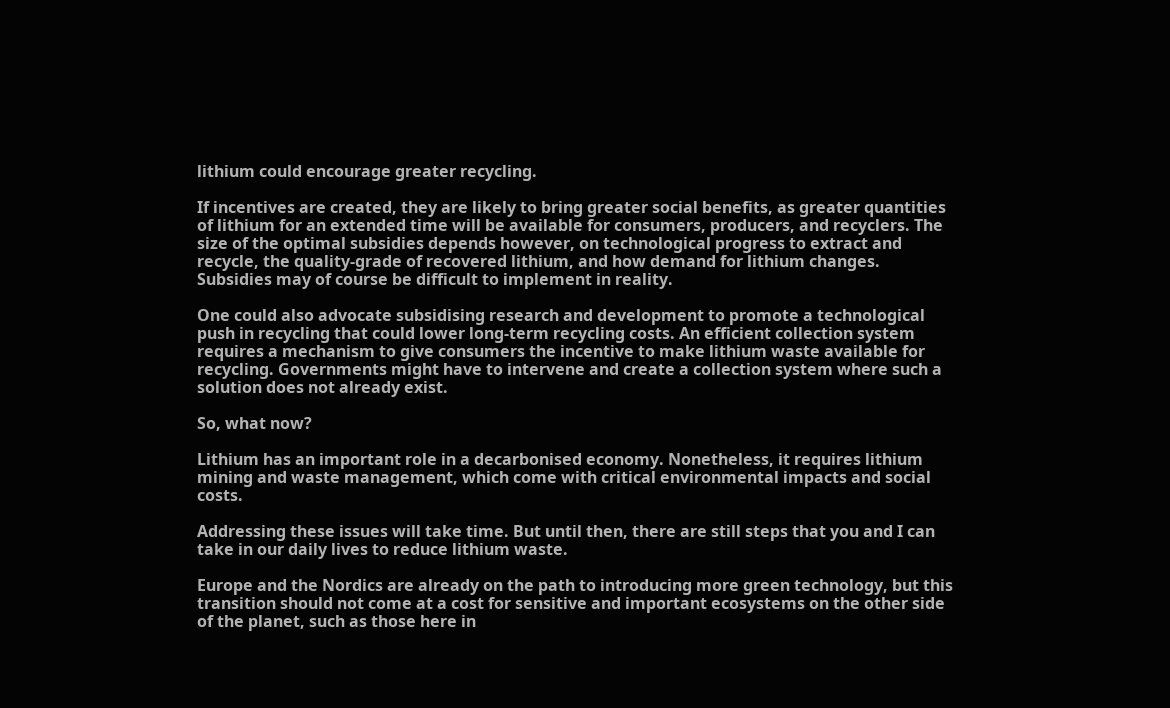lithium could encourage greater recycling.

If incentives are created, they are likely to bring greater social benefits, as greater quantities of lithium for an extended time will be available for consumers, producers, and recyclers. The size of the optimal subsidies depends however, on technological progress to extract and recycle, the quality-grade of recovered lithium, and how demand for lithium changes. Subsidies may of course be difficult to implement in reality.

One could also advocate subsidising research and development to promote a technological push in recycling that could lower long-term recycling costs. An efficient collection system requires a mechanism to give consumers the incentive to make lithium waste available for recycling. Governments might have to intervene and create a collection system where such a solution does not already exist.

So, what now?

Lithium has an important role in a decarbonised economy. Nonetheless, it requires lithium mining and waste management, which come with critical environmental impacts and social costs.

Addressing these issues will take time. But until then, there are still steps that you and I can take in our daily lives to reduce lithium waste.

Europe and the Nordics are already on the path to introducing more green technology, but this transition should not come at a cost for sensitive and important ecosystems on the other side of the planet, such as those here in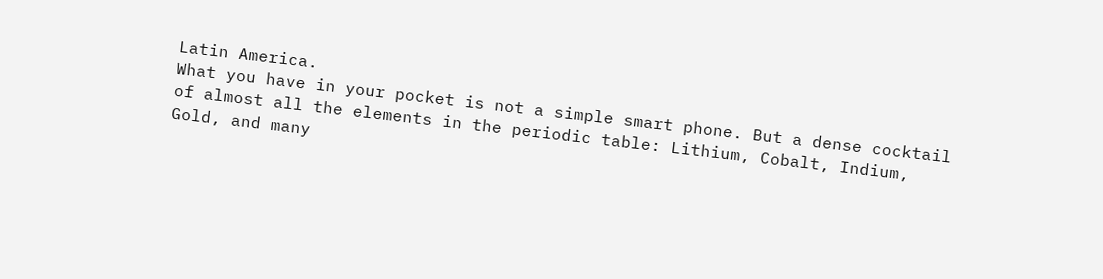Latin America.
What you have in your pocket is not a simple smart phone. But a dense cocktail of almost all the elements in the periodic table: Lithium, Cobalt, Indium, Gold, and many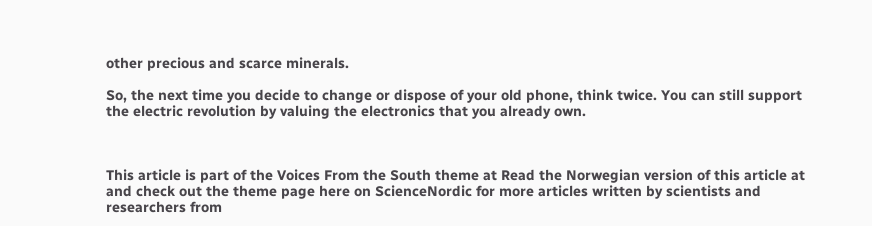other precious and scarce minerals.

So, the next time you decide to change or dispose of your old phone, think twice. You can still support the electric revolution by valuing the electronics that you already own.



This article is part of the Voices From the South theme at Read the Norwegian version of this article at and check out the theme page here on ScienceNordic for more articles written by scientists and researchers from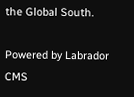the Global South.

Powered by Labrador CMS